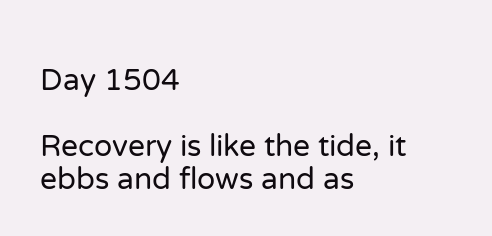Day 1504

Recovery is like the tide, it ebbs and flows and as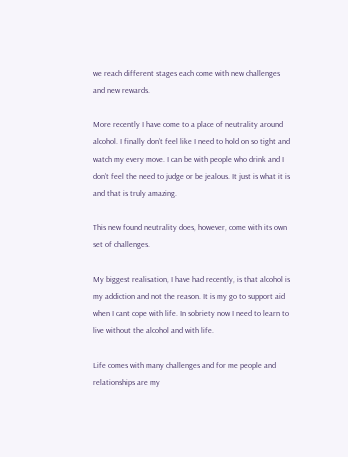we reach different stages each come with new challenges and new rewards.

More recently I have come to a place of neutrality around alcohol. I finally don’t feel like I need to hold on so tight and watch my every move. I can be with people who drink and I don’t feel the need to judge or be jealous. It just is what it is and that is truly amazing.

This new found neutrality does, however, come with its own set of challenges.

My biggest realisation, I have had recently, is that alcohol is my addiction and not the reason. It is my go to support aid when I cant cope with life. In sobriety now I need to learn to live without the alcohol and with life.

Life comes with many challenges and for me people and relationships are my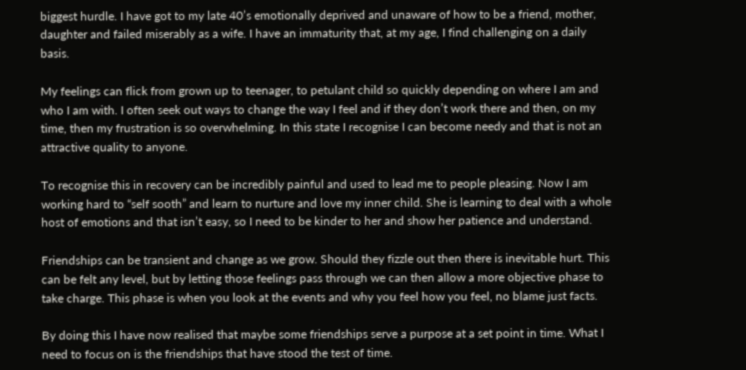biggest hurdle. I have got to my late 40’s emotionally deprived and unaware of how to be a friend, mother, daughter and failed miserably as a wife. I have an immaturity that, at my age, I find challenging on a daily basis.

My feelings can flick from grown up to teenager, to petulant child so quickly depending on where I am and who I am with. I often seek out ways to change the way I feel and if they don’t work there and then, on my time, then my frustration is so overwhelming. In this state I recognise I can become needy and that is not an attractive quality to anyone.

To recognise this in recovery can be incredibly painful and used to lead me to people pleasing. Now I am working hard to “self sooth” and learn to nurture and love my inner child. She is learning to deal with a whole host of emotions and that isn’t easy, so I need to be kinder to her and show her patience and understand.

Friendships can be transient and change as we grow. Should they fizzle out then there is inevitable hurt. This can be felt any level, but by letting those feelings pass through we can then allow a more objective phase to take charge. This phase is when you look at the events and why you feel how you feel, no blame just facts.

By doing this I have now realised that maybe some friendships serve a purpose at a set point in time. What I need to focus on is the friendships that have stood the test of time.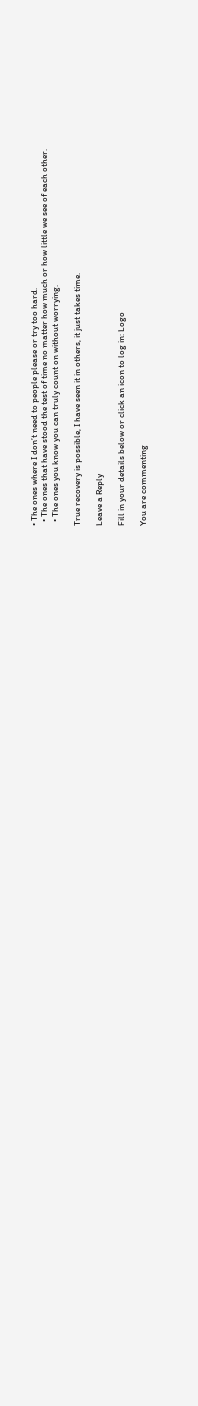• The ones where I don’t need to people please or try too hard.
  • The ones that have stood the test of time no matter how much or how little we see of each other.
  • The ones you know you can truly count on without worrying.

True recovery is possible, I have seen it in others, it just takes time.

Leave a Reply

Fill in your details below or click an icon to log in: Logo

You are commenting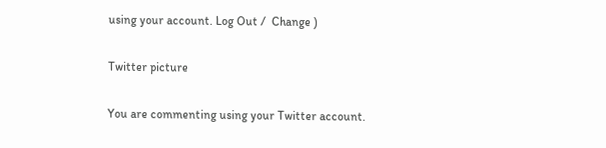using your account. Log Out /  Change )

Twitter picture

You are commenting using your Twitter account.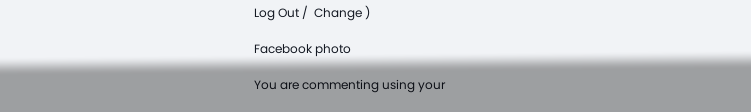Log Out /  Change )

Facebook photo

You are commenting using your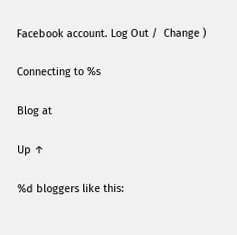Facebook account. Log Out /  Change )

Connecting to %s

Blog at

Up ↑

%d bloggers like this: